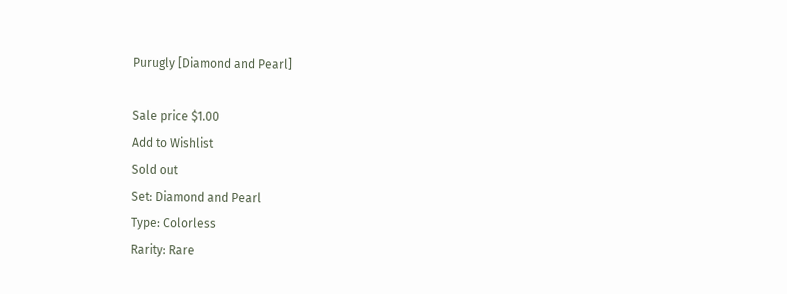Purugly [Diamond and Pearl]

Sale price $1.00
Add to Wishlist
Sold out
Set: Diamond and Pearl
Type: Colorless
Rarity: Rare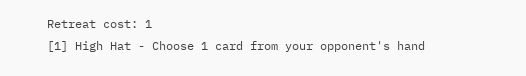Retreat cost: 1
[1] High Hat - Choose 1 card from your opponent's hand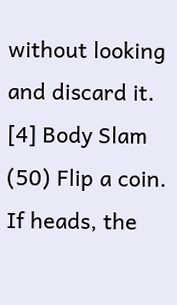without looking and discard it.
[4] Body Slam (50) Flip a coin. If heads, the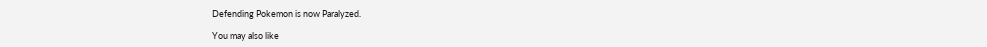Defending Pokemon is now Paralyzed.

You may also like